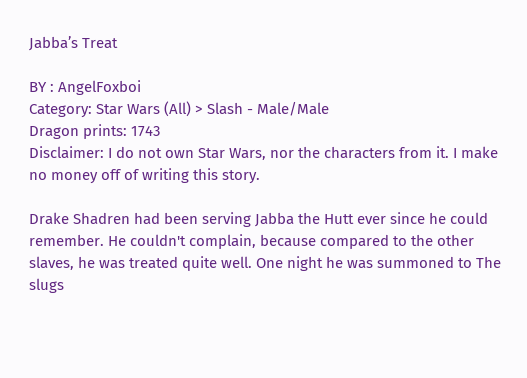Jabba’s Treat

BY : AngelFoxboi
Category: Star Wars (All) > Slash - Male/Male
Dragon prints: 1743
Disclaimer: I do not own Star Wars, nor the characters from it. I make no money off of writing this story.

Drake Shadren had been serving Jabba the Hutt ever since he could remember. He couldn't complain, because compared to the other slaves, he was treated quite well. One night he was summoned to The slugs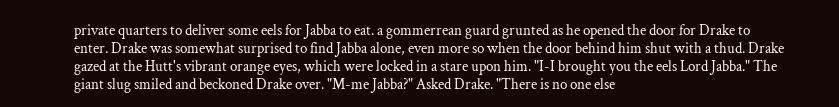private quarters to deliver some eels for Jabba to eat. a gommerrean guard grunted as he opened the door for Drake to enter. Drake was somewhat surprised to find Jabba alone, even more so when the door behind him shut with a thud. Drake gazed at the Hutt's vibrant orange eyes, which were locked in a stare upon him. "I-I brought you the eels Lord Jabba." The giant slug smiled and beckoned Drake over. "M-me Jabba?" Asked Drake. "There is no one else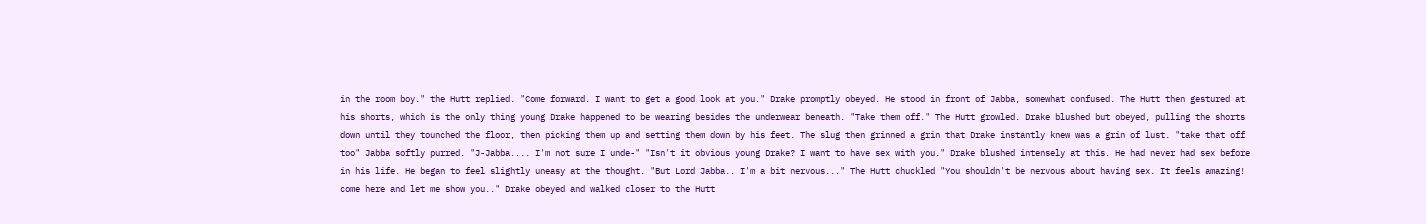in the room boy." the Hutt replied. "Come forward. I want to get a good look at you." Drake promptly obeyed. He stood in front of Jabba, somewhat confused. The Hutt then gestured at his shorts, which is the only thing young Drake happened to be wearing besides the underwear beneath. "Take them off." The Hutt growled. Drake blushed but obeyed, pulling the shorts down until they tounched the floor, then picking them up and setting them down by his feet. The slug then grinned a grin that Drake instantly knew was a grin of lust. "take that off too" Jabba softly purred. "J-Jabba.... I'm not sure I unde-" "Isn't it obvious young Drake? I want to have sex with you." Drake blushed intensely at this. He had never had sex before in his life. He began to feel slightly uneasy at the thought. "But Lord Jabba.. I'm a bit nervous..." The Hutt chuckled "You shouldn't be nervous about having sex. It feels amazing! come here and let me show you.." Drake obeyed and walked closer to the Hutt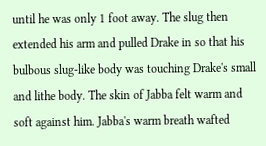until he was only 1 foot away. The slug then extended his arm and pulled Drake in so that his bulbous slug-like body was touching Drake's small and lithe body. The skin of Jabba felt warm and soft against him. Jabba's warm breath wafted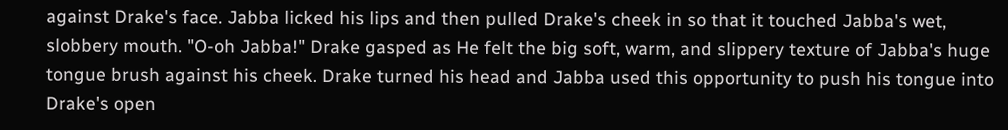against Drake's face. Jabba licked his lips and then pulled Drake's cheek in so that it touched Jabba's wet, slobbery mouth. "O-oh Jabba!" Drake gasped as He felt the big soft, warm, and slippery texture of Jabba's huge tongue brush against his cheek. Drake turned his head and Jabba used this opportunity to push his tongue into Drake's open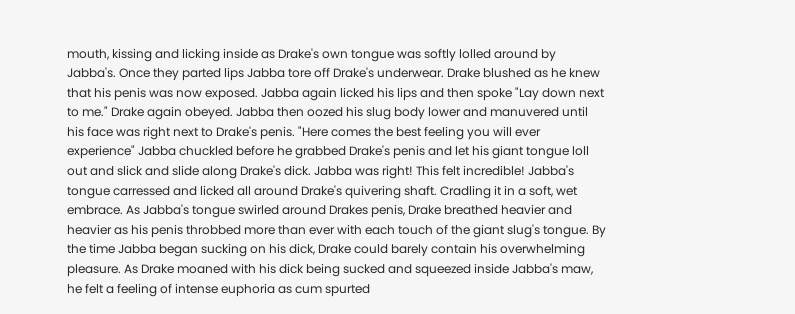mouth, kissing and licking inside as Drake's own tongue was softly lolled around by Jabba's. Once they parted lips Jabba tore off Drake's underwear. Drake blushed as he knew that his penis was now exposed. Jabba again licked his lips and then spoke "Lay down next to me." Drake again obeyed. Jabba then oozed his slug body lower and manuvered until his face was right next to Drake's penis. "Here comes the best feeling you will ever experience" Jabba chuckled before he grabbed Drake's penis and let his giant tongue loll out and slick and slide along Drake's dick. Jabba was right! This felt incredible! Jabba's tongue carressed and licked all around Drake's quivering shaft. Cradling it in a soft, wet embrace. As Jabba's tongue swirled around Drakes penis, Drake breathed heavier and heavier as his penis throbbed more than ever with each touch of the giant slug's tongue. By the time Jabba began sucking on his dick, Drake could barely contain his overwhelming pleasure. As Drake moaned with his dick being sucked and squeezed inside Jabba's maw, he felt a feeling of intense euphoria as cum spurted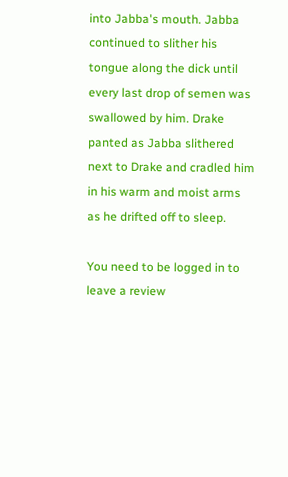into Jabba's mouth. Jabba continued to slither his tongue along the dick until every last drop of semen was swallowed by him. Drake panted as Jabba slithered next to Drake and cradled him in his warm and moist arms as he drifted off to sleep.

You need to be logged in to leave a review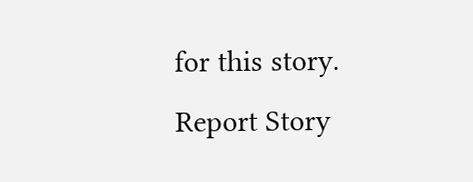for this story.
Report Story